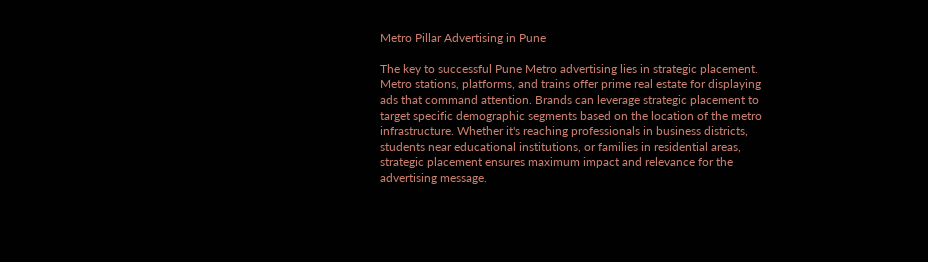Metro Pillar Advertising in Pune

The key to successful Pune Metro advertising lies in strategic placement. Metro stations, platforms, and trains offer prime real estate for displaying ads that command attention. Brands can leverage strategic placement to target specific demographic segments based on the location of the metro infrastructure. Whether it's reaching professionals in business districts, students near educational institutions, or families in residential areas, strategic placement ensures maximum impact and relevance for the advertising message.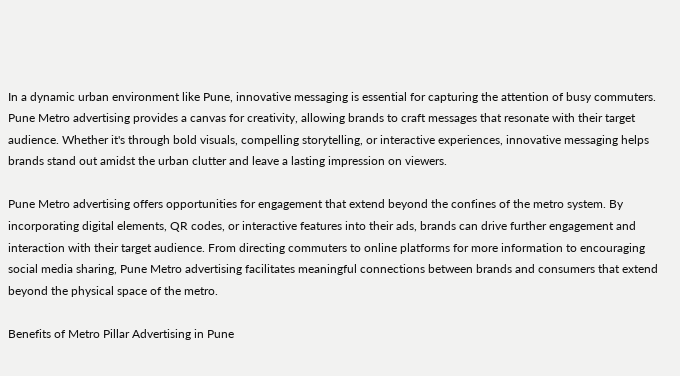In a dynamic urban environment like Pune, innovative messaging is essential for capturing the attention of busy commuters. Pune Metro advertising provides a canvas for creativity, allowing brands to craft messages that resonate with their target audience. Whether it's through bold visuals, compelling storytelling, or interactive experiences, innovative messaging helps brands stand out amidst the urban clutter and leave a lasting impression on viewers.

Pune Metro advertising offers opportunities for engagement that extend beyond the confines of the metro system. By incorporating digital elements, QR codes, or interactive features into their ads, brands can drive further engagement and interaction with their target audience. From directing commuters to online platforms for more information to encouraging social media sharing, Pune Metro advertising facilitates meaningful connections between brands and consumers that extend beyond the physical space of the metro.

Benefits of Metro Pillar Advertising in Pune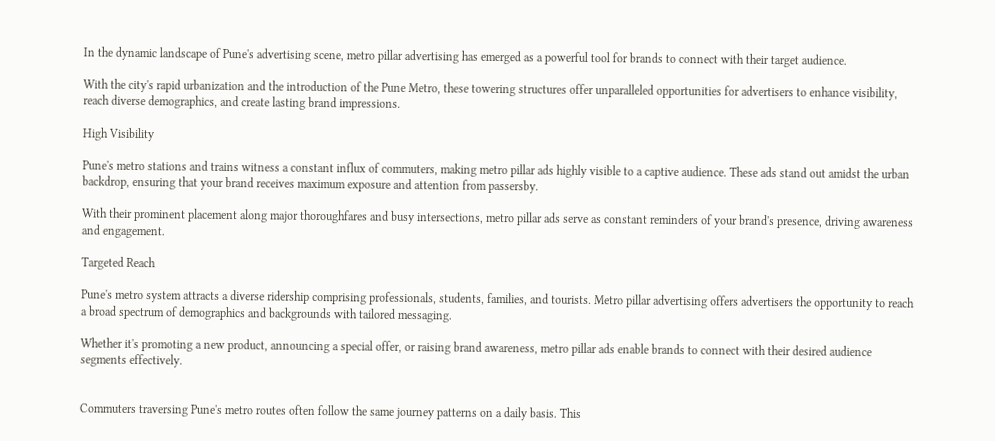In the dynamic landscape of Pune's advertising scene, metro pillar advertising has emerged as a powerful tool for brands to connect with their target audience.

With the city's rapid urbanization and the introduction of the Pune Metro, these towering structures offer unparalleled opportunities for advertisers to enhance visibility, reach diverse demographics, and create lasting brand impressions.

High Visibility

Pune's metro stations and trains witness a constant influx of commuters, making metro pillar ads highly visible to a captive audience. These ads stand out amidst the urban backdrop, ensuring that your brand receives maximum exposure and attention from passersby.

With their prominent placement along major thoroughfares and busy intersections, metro pillar ads serve as constant reminders of your brand's presence, driving awareness and engagement.

Targeted Reach

Pune's metro system attracts a diverse ridership comprising professionals, students, families, and tourists. Metro pillar advertising offers advertisers the opportunity to reach a broad spectrum of demographics and backgrounds with tailored messaging.

Whether it's promoting a new product, announcing a special offer, or raising brand awareness, metro pillar ads enable brands to connect with their desired audience segments effectively.


Commuters traversing Pune's metro routes often follow the same journey patterns on a daily basis. This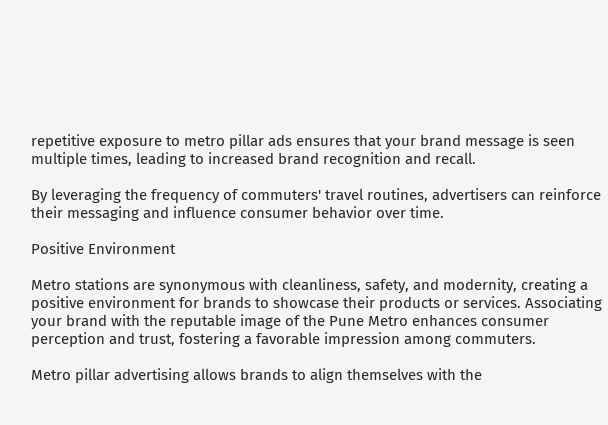repetitive exposure to metro pillar ads ensures that your brand message is seen multiple times, leading to increased brand recognition and recall.

By leveraging the frequency of commuters' travel routines, advertisers can reinforce their messaging and influence consumer behavior over time.

Positive Environment

Metro stations are synonymous with cleanliness, safety, and modernity, creating a positive environment for brands to showcase their products or services. Associating your brand with the reputable image of the Pune Metro enhances consumer perception and trust, fostering a favorable impression among commuters.

Metro pillar advertising allows brands to align themselves with the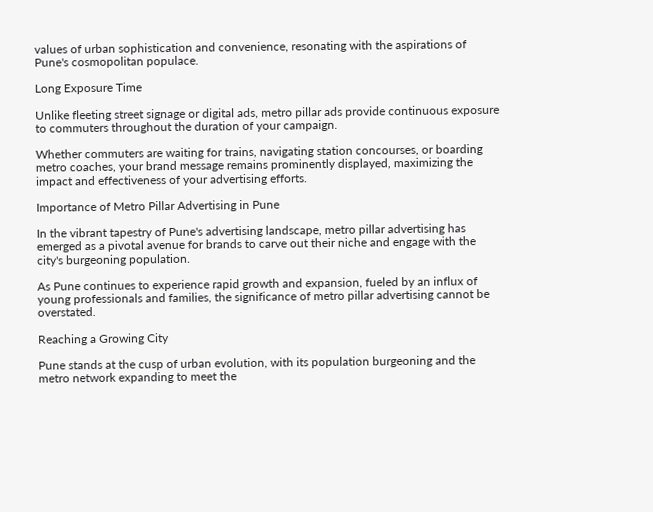values of urban sophistication and convenience, resonating with the aspirations of Pune's cosmopolitan populace.

Long Exposure Time

Unlike fleeting street signage or digital ads, metro pillar ads provide continuous exposure to commuters throughout the duration of your campaign.

Whether commuters are waiting for trains, navigating station concourses, or boarding metro coaches, your brand message remains prominently displayed, maximizing the impact and effectiveness of your advertising efforts.

Importance of Metro Pillar Advertising in Pune

In the vibrant tapestry of Pune's advertising landscape, metro pillar advertising has emerged as a pivotal avenue for brands to carve out their niche and engage with the city's burgeoning population.

As Pune continues to experience rapid growth and expansion, fueled by an influx of young professionals and families, the significance of metro pillar advertising cannot be overstated.

Reaching a Growing City

Pune stands at the cusp of urban evolution, with its population burgeoning and the metro network expanding to meet the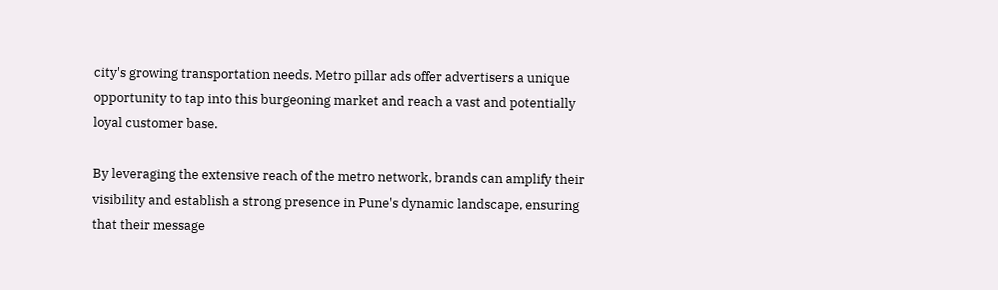city's growing transportation needs. Metro pillar ads offer advertisers a unique opportunity to tap into this burgeoning market and reach a vast and potentially loyal customer base.

By leveraging the extensive reach of the metro network, brands can amplify their visibility and establish a strong presence in Pune's dynamic landscape, ensuring that their message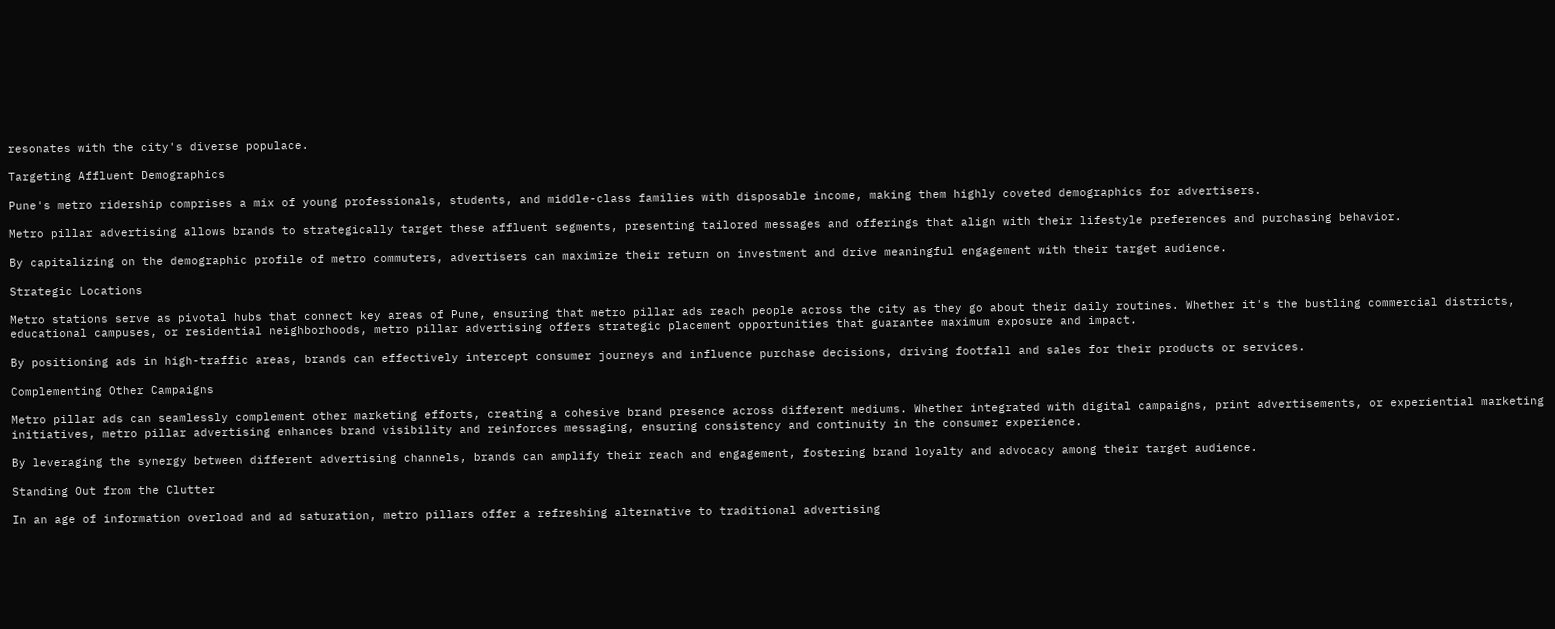resonates with the city's diverse populace.

Targeting Affluent Demographics

Pune's metro ridership comprises a mix of young professionals, students, and middle-class families with disposable income, making them highly coveted demographics for advertisers.

Metro pillar advertising allows brands to strategically target these affluent segments, presenting tailored messages and offerings that align with their lifestyle preferences and purchasing behavior.

By capitalizing on the demographic profile of metro commuters, advertisers can maximize their return on investment and drive meaningful engagement with their target audience.

Strategic Locations

Metro stations serve as pivotal hubs that connect key areas of Pune, ensuring that metro pillar ads reach people across the city as they go about their daily routines. Whether it's the bustling commercial districts, educational campuses, or residential neighborhoods, metro pillar advertising offers strategic placement opportunities that guarantee maximum exposure and impact.

By positioning ads in high-traffic areas, brands can effectively intercept consumer journeys and influence purchase decisions, driving footfall and sales for their products or services.

Complementing Other Campaigns

Metro pillar ads can seamlessly complement other marketing efforts, creating a cohesive brand presence across different mediums. Whether integrated with digital campaigns, print advertisements, or experiential marketing initiatives, metro pillar advertising enhances brand visibility and reinforces messaging, ensuring consistency and continuity in the consumer experience.

By leveraging the synergy between different advertising channels, brands can amplify their reach and engagement, fostering brand loyalty and advocacy among their target audience.

Standing Out from the Clutter

In an age of information overload and ad saturation, metro pillars offer a refreshing alternative to traditional advertising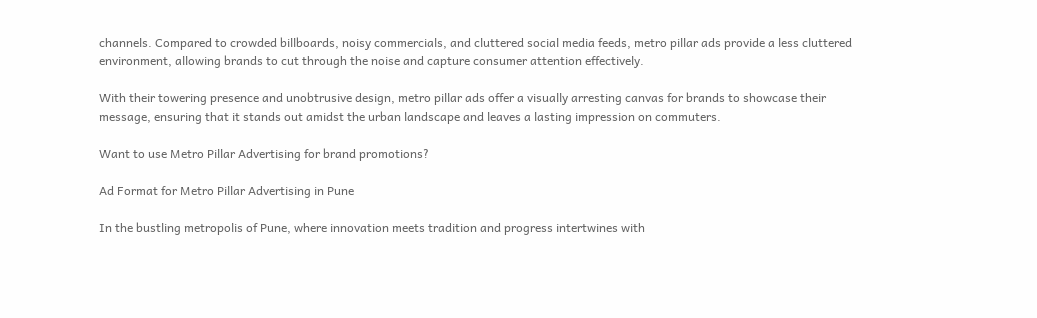channels. Compared to crowded billboards, noisy commercials, and cluttered social media feeds, metro pillar ads provide a less cluttered environment, allowing brands to cut through the noise and capture consumer attention effectively.

With their towering presence and unobtrusive design, metro pillar ads offer a visually arresting canvas for brands to showcase their message, ensuring that it stands out amidst the urban landscape and leaves a lasting impression on commuters.

Want to use Metro Pillar Advertising for brand promotions?

Ad Format for Metro Pillar Advertising in Pune

In the bustling metropolis of Pune, where innovation meets tradition and progress intertwines with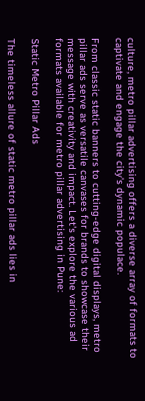culture, metro pillar advertising offers a diverse array of formats to captivate and engage the city's dynamic populace.

From classic static banners to cutting-edge digital displays, metro pillar ads serve as versatile canvases for brands to showcase their message with creativity and impact. Let's explore the various ad formats available for metro pillar advertising in Pune:

Static Metro Pillar Ads

The timeless allure of static metro pillar ads lies in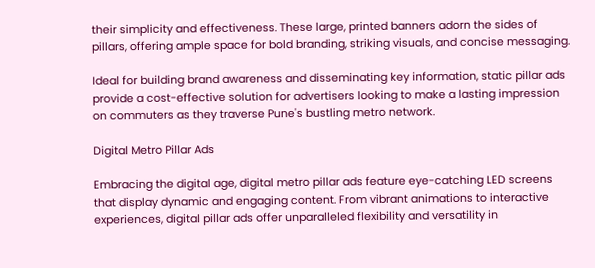their simplicity and effectiveness. These large, printed banners adorn the sides of pillars, offering ample space for bold branding, striking visuals, and concise messaging.

Ideal for building brand awareness and disseminating key information, static pillar ads provide a cost-effective solution for advertisers looking to make a lasting impression on commuters as they traverse Pune's bustling metro network.

Digital Metro Pillar Ads

Embracing the digital age, digital metro pillar ads feature eye-catching LED screens that display dynamic and engaging content. From vibrant animations to interactive experiences, digital pillar ads offer unparalleled flexibility and versatility in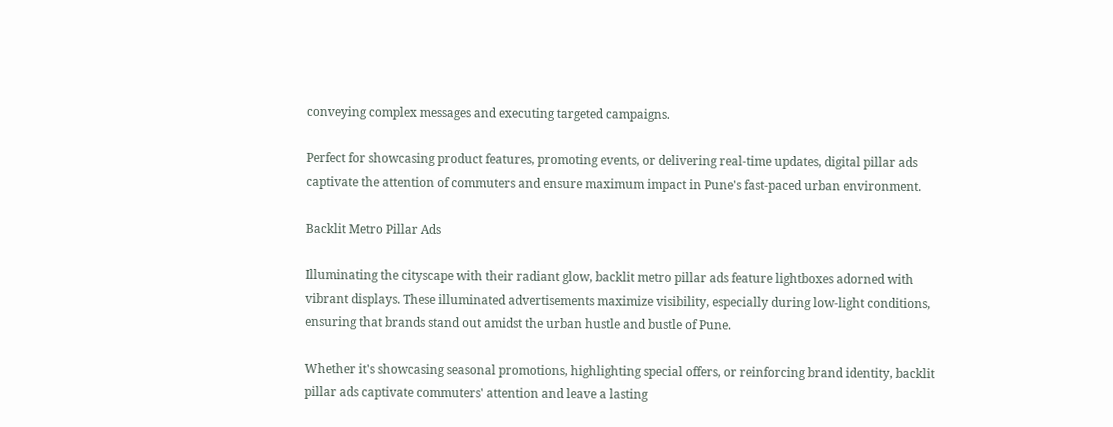conveying complex messages and executing targeted campaigns.

Perfect for showcasing product features, promoting events, or delivering real-time updates, digital pillar ads captivate the attention of commuters and ensure maximum impact in Pune's fast-paced urban environment.

Backlit Metro Pillar Ads

Illuminating the cityscape with their radiant glow, backlit metro pillar ads feature lightboxes adorned with vibrant displays. These illuminated advertisements maximize visibility, especially during low-light conditions, ensuring that brands stand out amidst the urban hustle and bustle of Pune.

Whether it's showcasing seasonal promotions, highlighting special offers, or reinforcing brand identity, backlit pillar ads captivate commuters' attention and leave a lasting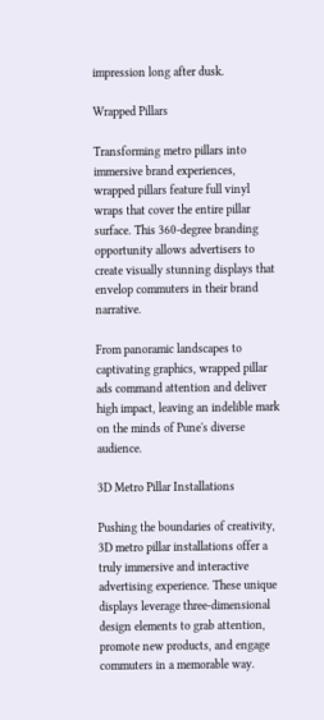impression long after dusk.

Wrapped Pillars

Transforming metro pillars into immersive brand experiences, wrapped pillars feature full vinyl wraps that cover the entire pillar surface. This 360-degree branding opportunity allows advertisers to create visually stunning displays that envelop commuters in their brand narrative.

From panoramic landscapes to captivating graphics, wrapped pillar ads command attention and deliver high impact, leaving an indelible mark on the minds of Pune's diverse audience.

3D Metro Pillar Installations

Pushing the boundaries of creativity, 3D metro pillar installations offer a truly immersive and interactive advertising experience. These unique displays leverage three-dimensional design elements to grab attention, promote new products, and engage commuters in a memorable way.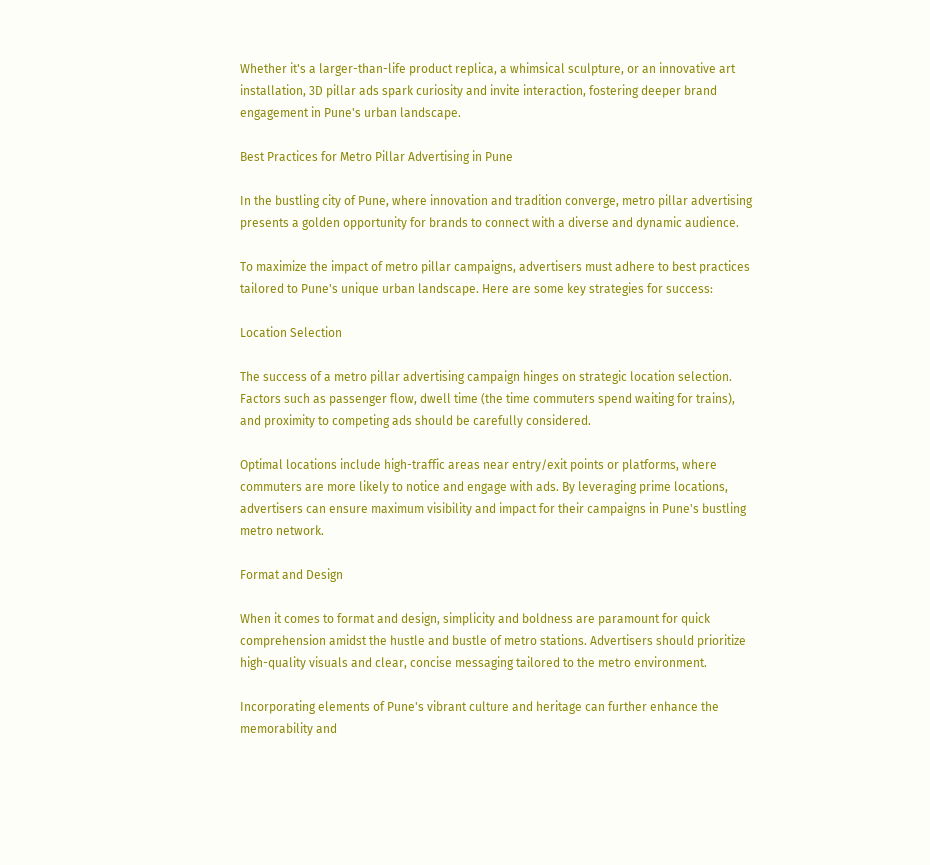Whether it's a larger-than-life product replica, a whimsical sculpture, or an innovative art installation, 3D pillar ads spark curiosity and invite interaction, fostering deeper brand engagement in Pune's urban landscape.

Best Practices for Metro Pillar Advertising in Pune

In the bustling city of Pune, where innovation and tradition converge, metro pillar advertising presents a golden opportunity for brands to connect with a diverse and dynamic audience.

To maximize the impact of metro pillar campaigns, advertisers must adhere to best practices tailored to Pune's unique urban landscape. Here are some key strategies for success:

Location Selection

The success of a metro pillar advertising campaign hinges on strategic location selection. Factors such as passenger flow, dwell time (the time commuters spend waiting for trains), and proximity to competing ads should be carefully considered.

Optimal locations include high-traffic areas near entry/exit points or platforms, where commuters are more likely to notice and engage with ads. By leveraging prime locations, advertisers can ensure maximum visibility and impact for their campaigns in Pune's bustling metro network.

Format and Design

When it comes to format and design, simplicity and boldness are paramount for quick comprehension amidst the hustle and bustle of metro stations. Advertisers should prioritize high-quality visuals and clear, concise messaging tailored to the metro environment.

Incorporating elements of Pune's vibrant culture and heritage can further enhance the memorability and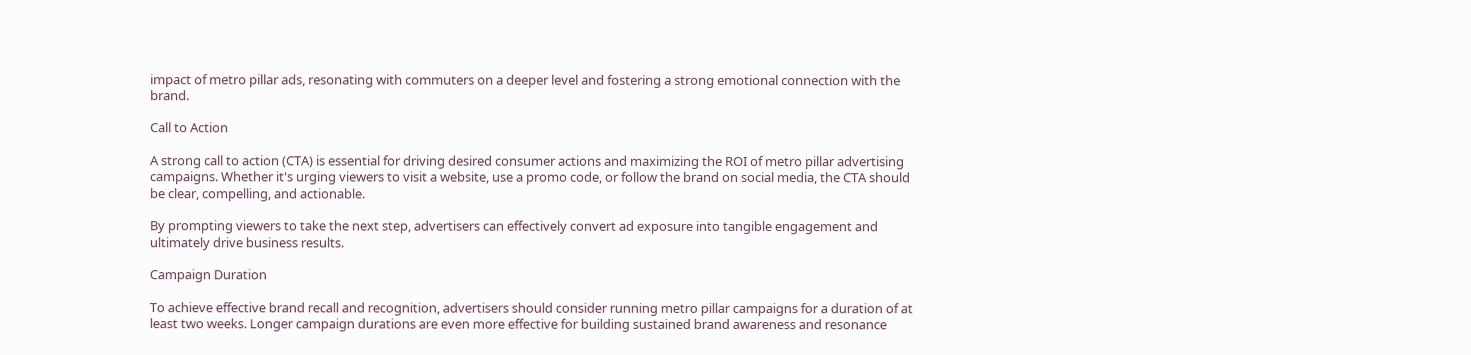impact of metro pillar ads, resonating with commuters on a deeper level and fostering a strong emotional connection with the brand.

Call to Action

A strong call to action (CTA) is essential for driving desired consumer actions and maximizing the ROI of metro pillar advertising campaigns. Whether it's urging viewers to visit a website, use a promo code, or follow the brand on social media, the CTA should be clear, compelling, and actionable.

By prompting viewers to take the next step, advertisers can effectively convert ad exposure into tangible engagement and ultimately drive business results.

Campaign Duration

To achieve effective brand recall and recognition, advertisers should consider running metro pillar campaigns for a duration of at least two weeks. Longer campaign durations are even more effective for building sustained brand awareness and resonance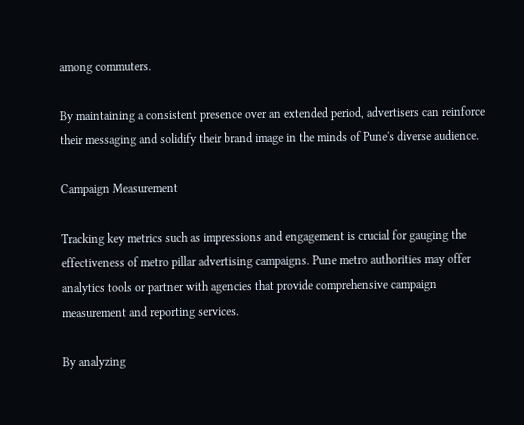among commuters.

By maintaining a consistent presence over an extended period, advertisers can reinforce their messaging and solidify their brand image in the minds of Pune's diverse audience.

Campaign Measurement

Tracking key metrics such as impressions and engagement is crucial for gauging the effectiveness of metro pillar advertising campaigns. Pune metro authorities may offer analytics tools or partner with agencies that provide comprehensive campaign measurement and reporting services.

By analyzing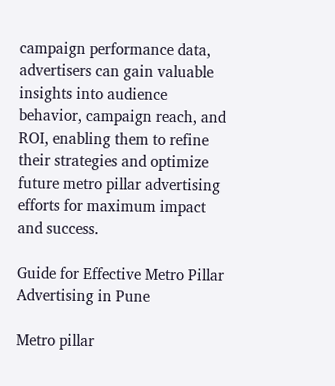campaign performance data, advertisers can gain valuable insights into audience behavior, campaign reach, and ROI, enabling them to refine their strategies and optimize future metro pillar advertising efforts for maximum impact and success.

Guide for Effective Metro Pillar Advertising in Pune

Metro pillar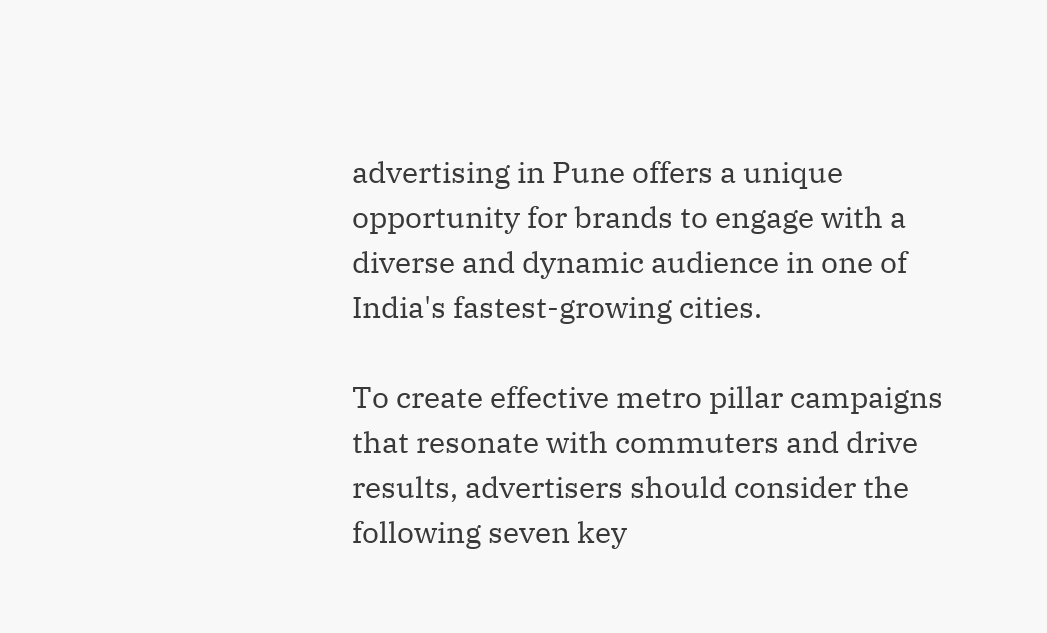advertising in Pune offers a unique opportunity for brands to engage with a diverse and dynamic audience in one of India's fastest-growing cities.

To create effective metro pillar campaigns that resonate with commuters and drive results, advertisers should consider the following seven key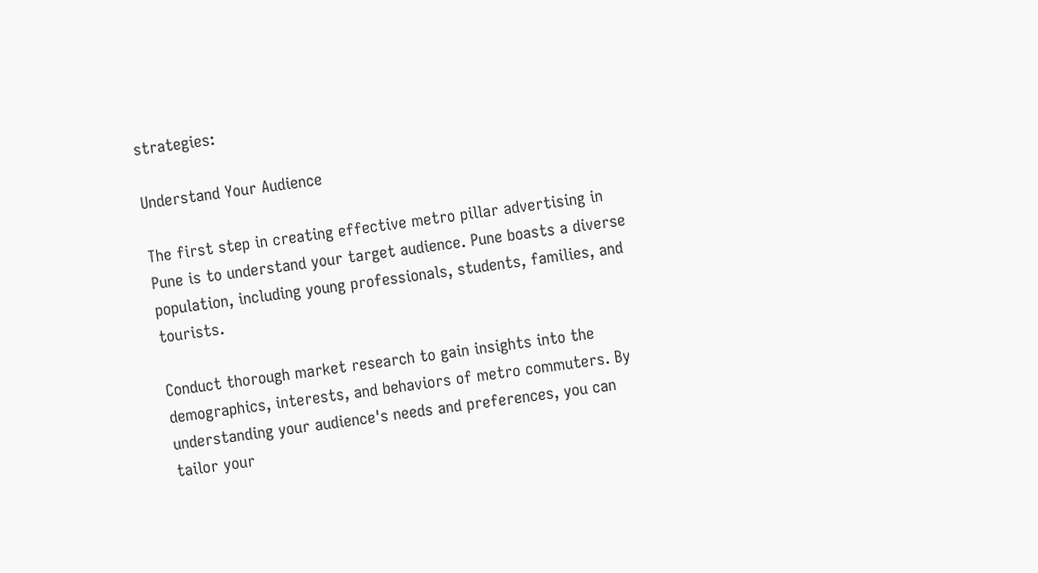strategies:

Understand Your Audience

The first step in creating effective metro pillar advertising in Pune is to understand your target audience. Pune boasts a diverse population, including young professionals, students, families, and tourists.

Conduct thorough market research to gain insights into the demographics, interests, and behaviors of metro commuters. By understanding your audience's needs and preferences, you can tailor your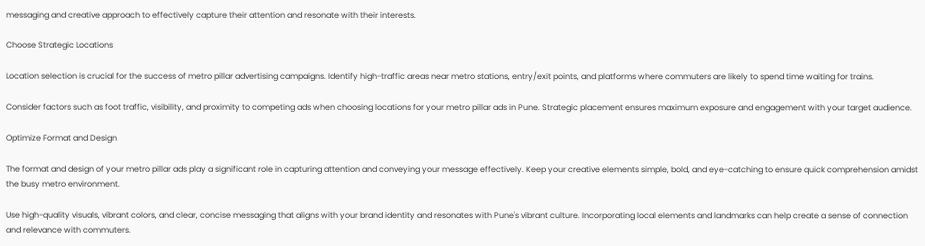messaging and creative approach to effectively capture their attention and resonate with their interests.

Choose Strategic Locations

Location selection is crucial for the success of metro pillar advertising campaigns. Identify high-traffic areas near metro stations, entry/exit points, and platforms where commuters are likely to spend time waiting for trains.

Consider factors such as foot traffic, visibility, and proximity to competing ads when choosing locations for your metro pillar ads in Pune. Strategic placement ensures maximum exposure and engagement with your target audience.

Optimize Format and Design

The format and design of your metro pillar ads play a significant role in capturing attention and conveying your message effectively. Keep your creative elements simple, bold, and eye-catching to ensure quick comprehension amidst the busy metro environment.

Use high-quality visuals, vibrant colors, and clear, concise messaging that aligns with your brand identity and resonates with Pune's vibrant culture. Incorporating local elements and landmarks can help create a sense of connection and relevance with commuters.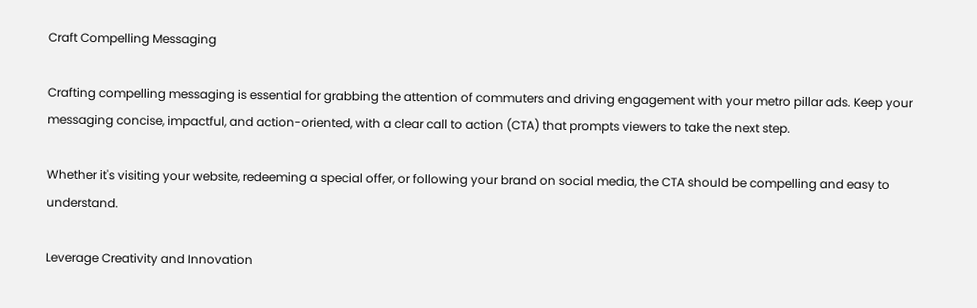Craft Compelling Messaging

Crafting compelling messaging is essential for grabbing the attention of commuters and driving engagement with your metro pillar ads. Keep your messaging concise, impactful, and action-oriented, with a clear call to action (CTA) that prompts viewers to take the next step.

Whether it's visiting your website, redeeming a special offer, or following your brand on social media, the CTA should be compelling and easy to understand.

Leverage Creativity and Innovation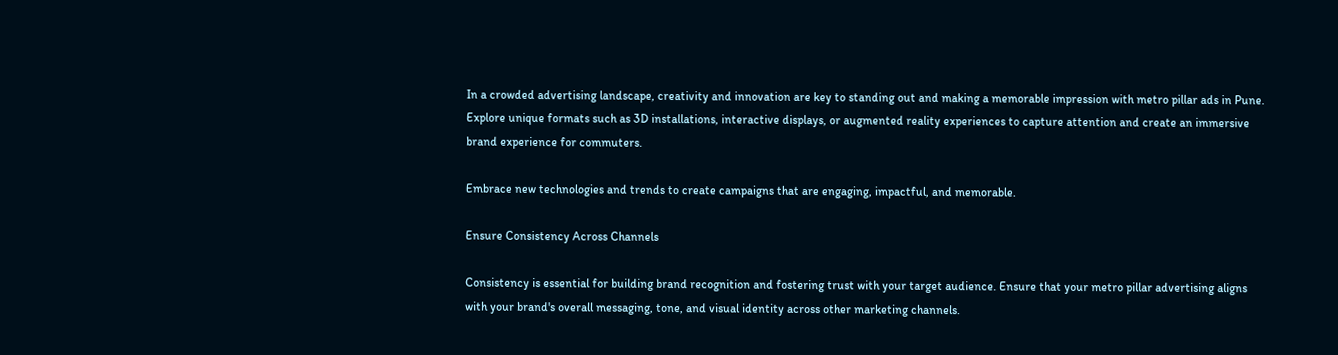In a crowded advertising landscape, creativity and innovation are key to standing out and making a memorable impression with metro pillar ads in Pune. Explore unique formats such as 3D installations, interactive displays, or augmented reality experiences to capture attention and create an immersive brand experience for commuters.

Embrace new technologies and trends to create campaigns that are engaging, impactful, and memorable.

Ensure Consistency Across Channels

Consistency is essential for building brand recognition and fostering trust with your target audience. Ensure that your metro pillar advertising aligns with your brand's overall messaging, tone, and visual identity across other marketing channels.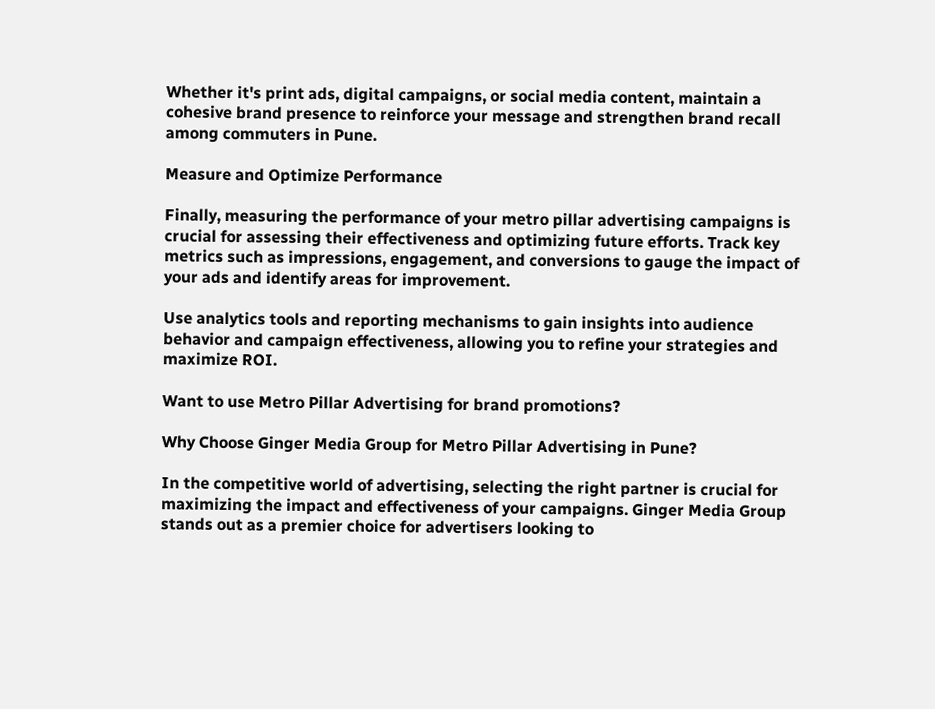Whether it's print ads, digital campaigns, or social media content, maintain a cohesive brand presence to reinforce your message and strengthen brand recall among commuters in Pune.

Measure and Optimize Performance

Finally, measuring the performance of your metro pillar advertising campaigns is crucial for assessing their effectiveness and optimizing future efforts. Track key metrics such as impressions, engagement, and conversions to gauge the impact of your ads and identify areas for improvement.

Use analytics tools and reporting mechanisms to gain insights into audience behavior and campaign effectiveness, allowing you to refine your strategies and maximize ROI.

Want to use Metro Pillar Advertising for brand promotions?

Why Choose Ginger Media Group for Metro Pillar Advertising in Pune?

In the competitive world of advertising, selecting the right partner is crucial for maximizing the impact and effectiveness of your campaigns. Ginger Media Group stands out as a premier choice for advertisers looking to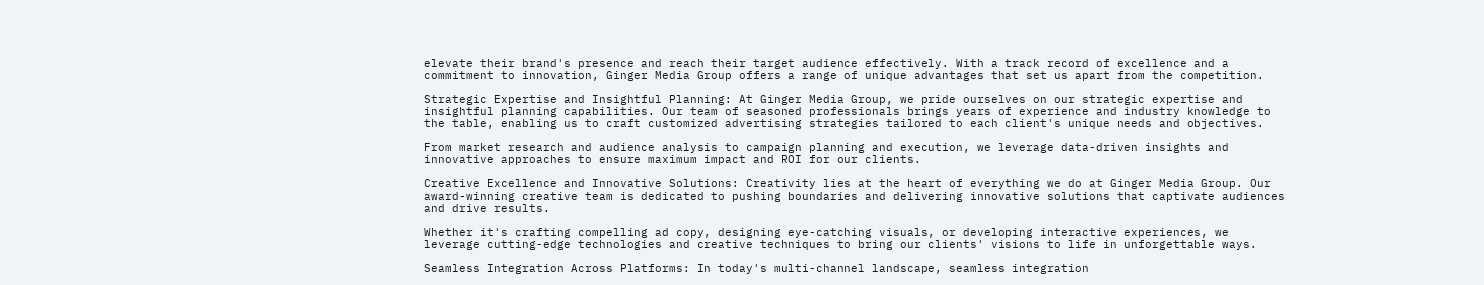elevate their brand's presence and reach their target audience effectively. With a track record of excellence and a commitment to innovation, Ginger Media Group offers a range of unique advantages that set us apart from the competition.

Strategic Expertise and Insightful Planning: At Ginger Media Group, we pride ourselves on our strategic expertise and insightful planning capabilities. Our team of seasoned professionals brings years of experience and industry knowledge to the table, enabling us to craft customized advertising strategies tailored to each client's unique needs and objectives.

From market research and audience analysis to campaign planning and execution, we leverage data-driven insights and innovative approaches to ensure maximum impact and ROI for our clients.

Creative Excellence and Innovative Solutions: Creativity lies at the heart of everything we do at Ginger Media Group. Our award-winning creative team is dedicated to pushing boundaries and delivering innovative solutions that captivate audiences and drive results.

Whether it's crafting compelling ad copy, designing eye-catching visuals, or developing interactive experiences, we leverage cutting-edge technologies and creative techniques to bring our clients' visions to life in unforgettable ways.

Seamless Integration Across Platforms: In today's multi-channel landscape, seamless integration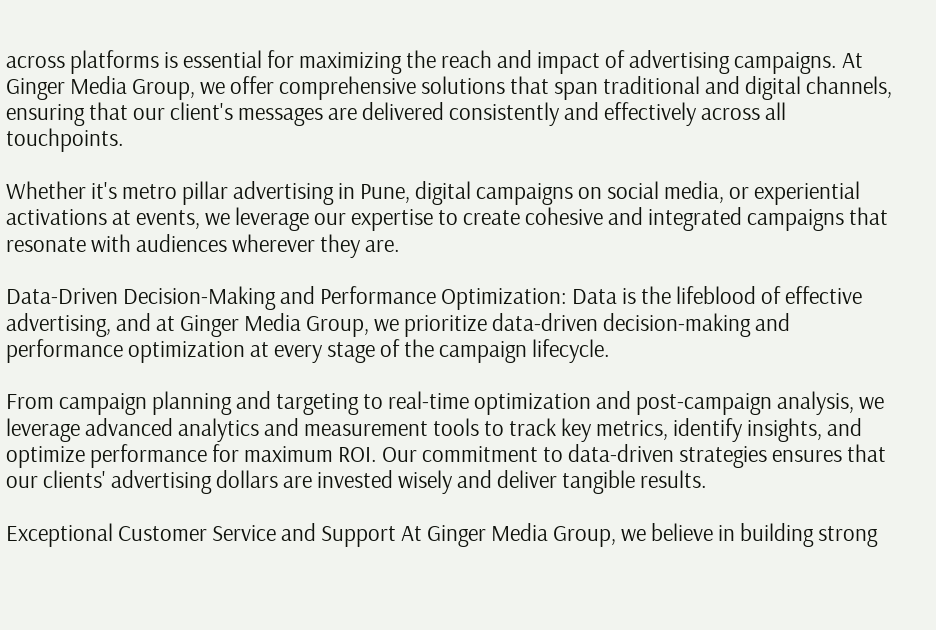across platforms is essential for maximizing the reach and impact of advertising campaigns. At Ginger Media Group, we offer comprehensive solutions that span traditional and digital channels, ensuring that our client's messages are delivered consistently and effectively across all touchpoints.

Whether it's metro pillar advertising in Pune, digital campaigns on social media, or experiential activations at events, we leverage our expertise to create cohesive and integrated campaigns that resonate with audiences wherever they are.

Data-Driven Decision-Making and Performance Optimization: Data is the lifeblood of effective advertising, and at Ginger Media Group, we prioritize data-driven decision-making and performance optimization at every stage of the campaign lifecycle.

From campaign planning and targeting to real-time optimization and post-campaign analysis, we leverage advanced analytics and measurement tools to track key metrics, identify insights, and optimize performance for maximum ROI. Our commitment to data-driven strategies ensures that our clients' advertising dollars are invested wisely and deliver tangible results.

Exceptional Customer Service and Support At Ginger Media Group, we believe in building strong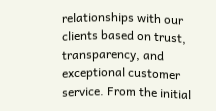relationships with our clients based on trust, transparency, and exceptional customer service. From the initial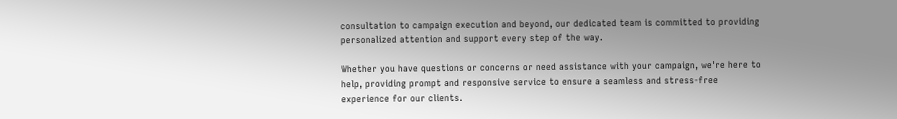consultation to campaign execution and beyond, our dedicated team is committed to providing personalized attention and support every step of the way.

Whether you have questions or concerns or need assistance with your campaign, we're here to help, providing prompt and responsive service to ensure a seamless and stress-free experience for our clients.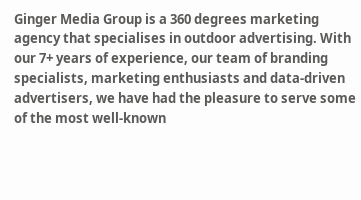Ginger Media Group is a 360 degrees marketing agency that specialises in outdoor advertising. With our 7+ years of experience, our team of branding specialists, marketing enthusiasts and data-driven advertisers, we have had the pleasure to serve some of the most well-known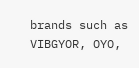brands such as VIBGYOR, OYO,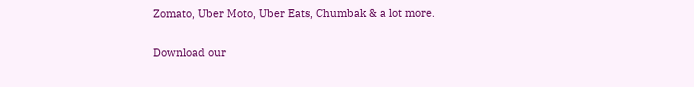Zomato, Uber Moto, Uber Eats, Chumbak & a lot more.

Download our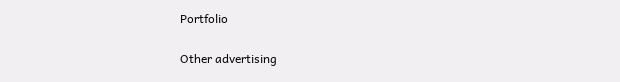Portfolio

Other advertising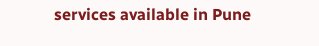services available in Pune